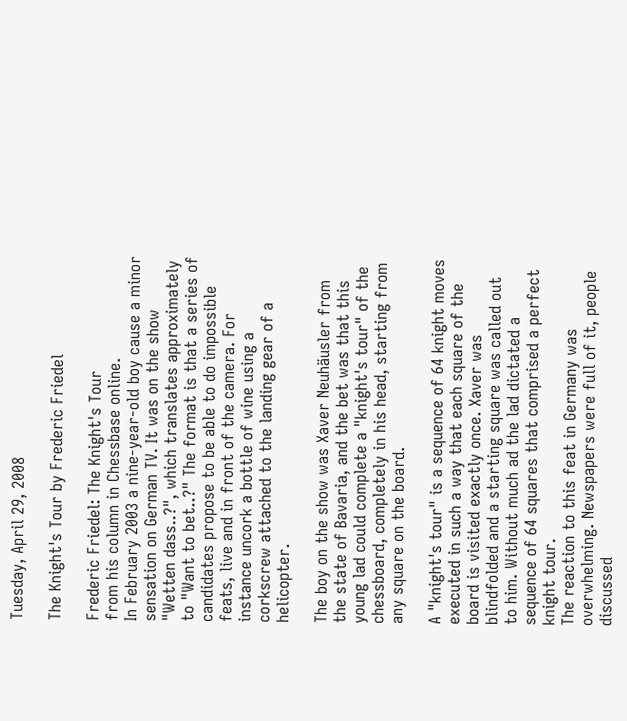Tuesday, April 29, 2008

The Knight's Tour by Frederic Friedel

Frederic Friedel: The Knight's Tour
from his column in Chessbase online.
In February 2003 a nine-year-old boy cause a minor sensation on German TV. It was on the show "Wetten dass..?", which translates approximately to "Want to bet..?" The format is that a series of candidates propose to be able to do impossible feats, live and in front of the camera. For instance uncork a bottle of wine using a corkscrew attached to the landing gear of a helicopter.

The boy on the show was Xaver Neuhäusler from the state of Bavaria, and the bet was that this young lad could complete a "knight's tour" of the chessboard, completely in his head, starting from any square on the board.

A "knight's tour" is a sequence of 64 knight moves executed in such a way that each square of the board is visited exactly once. Xaver was blindfolded and a starting square was called out to him. Without much ad the lad dictated a sequence of 64 squares that comprised a perfect knight tour.
The reaction to this feat in Germany was overwhelming. Newspapers were full of it, people discussed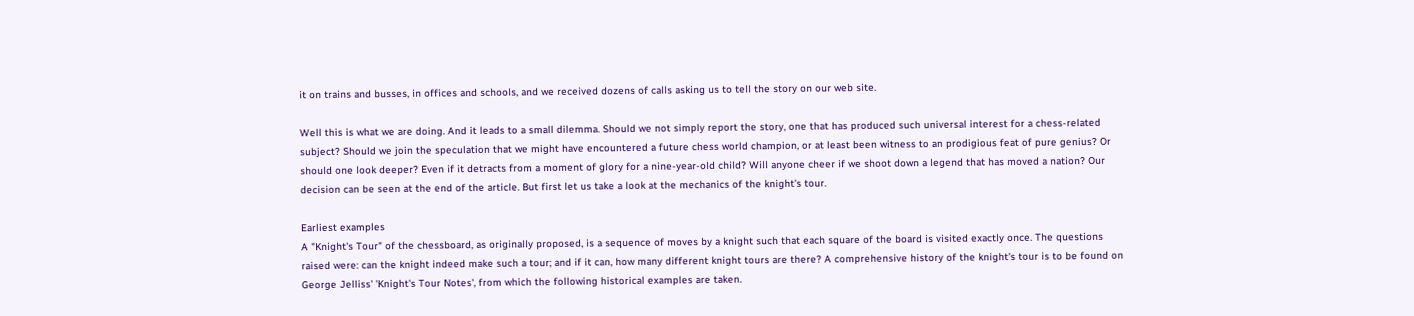it on trains and busses, in offices and schools, and we received dozens of calls asking us to tell the story on our web site.

Well this is what we are doing. And it leads to a small dilemma. Should we not simply report the story, one that has produced such universal interest for a chess-related subject? Should we join the speculation that we might have encountered a future chess world champion, or at least been witness to an prodigious feat of pure genius? Or should one look deeper? Even if it detracts from a moment of glory for a nine-year-old child? Will anyone cheer if we shoot down a legend that has moved a nation? Our decision can be seen at the end of the article. But first let us take a look at the mechanics of the knight's tour.

Earliest examples
A "Knight's Tour" of the chessboard, as originally proposed, is a sequence of moves by a knight such that each square of the board is visited exactly once. The questions raised were: can the knight indeed make such a tour; and if it can, how many different knight tours are there? A comprehensive history of the knight's tour is to be found on George Jelliss' 'Knight's Tour Notes', from which the following historical examples are taken.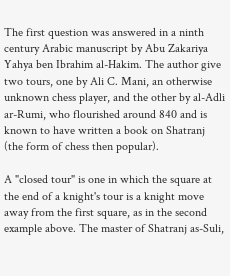The first question was answered in a ninth century Arabic manuscript by Abu Zakariya Yahya ben Ibrahim al-Hakim. The author give two tours, one by Ali C. Mani, an otherwise unknown chess player, and the other by al-Adli ar-Rumi, who flourished around 840 and is known to have written a book on Shatranj (the form of chess then popular).

A "closed tour" is one in which the square at the end of a knight's tour is a knight move away from the first square, as in the second example above. The master of Shatranj as-Suli,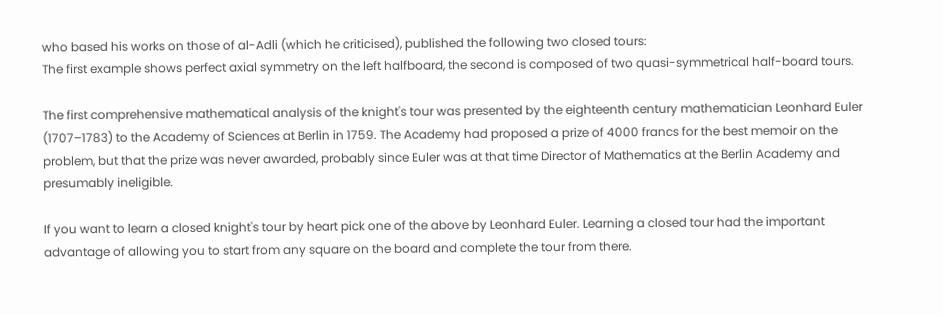who based his works on those of al-Adli (which he criticised), published the following two closed tours:
The first example shows perfect axial symmetry on the left halfboard, the second is composed of two quasi-symmetrical half-board tours.

The first comprehensive mathematical analysis of the knight's tour was presented by the eighteenth century mathematician Leonhard Euler (1707–1783) to the Academy of Sciences at Berlin in 1759. The Academy had proposed a prize of 4000 francs for the best memoir on the problem, but that the prize was never awarded, probably since Euler was at that time Director of Mathematics at the Berlin Academy and presumably ineligible.

If you want to learn a closed knight's tour by heart pick one of the above by Leonhard Euler. Learning a closed tour had the important advantage of allowing you to start from any square on the board and complete the tour from there.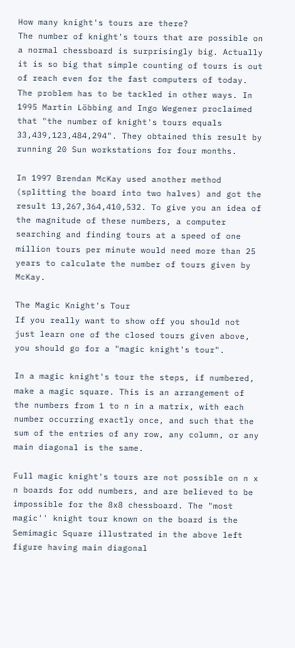How many knight's tours are there?
The number of knight's tours that are possible on a normal chessboard is surprisingly big. Actually it is so big that simple counting of tours is out of reach even for the fast computers of today. The problem has to be tackled in other ways. In 1995 Martin Löbbing and Ingo Wegener proclaimed that "the number of knight's tours equals 33,439,123,484,294". They obtained this result by running 20 Sun workstations for four months.

In 1997 Brendan McKay used another method (splitting the board into two halves) and got the result 13,267,364,410,532. To give you an idea of the magnitude of these numbers, a computer searching and finding tours at a speed of one million tours per minute would need more than 25 years to calculate the number of tours given by McKay.

The Magic Knight's Tour
If you really want to show off you should not just learn one of the closed tours given above, you should go for a "magic knight's tour".

In a magic knight's tour the steps, if numbered, make a magic square. This is an arrangement of the numbers from 1 to n in a matrix, with each number occurring exactly once, and such that the sum of the entries of any row, any column, or any main diagonal is the same.

Full magic knight's tours are not possible on n x n boards for odd numbers, and are believed to be impossible for the 8x8 chessboard. The "most magic'' knight tour known on the board is the Semimagic Square illustrated in the above left figure having main diagonal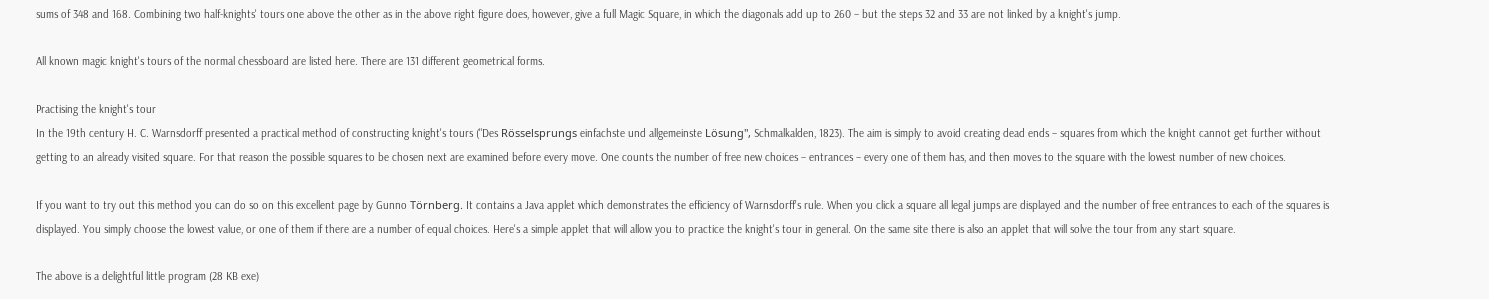sums of 348 and 168. Combining two half-knights' tours one above the other as in the above right figure does, however, give a full Magic Square, in which the diagonals add up to 260 – but the steps 32 and 33 are not linked by a knight's jump.

All known magic knight's tours of the normal chessboard are listed here. There are 131 different geometrical forms.

Practising the knight's tour
In the 19th century H. C. Warnsdorff presented a practical method of constructing knight's tours ("Des Rösselsprungs einfachste und allgemeinste Lösung", Schmalkalden, 1823). The aim is simply to avoid creating dead ends – squares from which the knight cannot get further without getting to an already visited square. For that reason the possible squares to be chosen next are examined before every move. One counts the number of free new choices – entrances – every one of them has, and then moves to the square with the lowest number of new choices.

If you want to try out this method you can do so on this excellent page by Gunno Törnberg. It contains a Java applet which demonstrates the efficiency of Warnsdorff's rule. When you click a square all legal jumps are displayed and the number of free entrances to each of the squares is displayed. You simply choose the lowest value, or one of them if there are a number of equal choices. Here's a simple applet that will allow you to practice the knight's tour in general. On the same site there is also an applet that will solve the tour from any start square.

The above is a delightful little program (28 KB exe)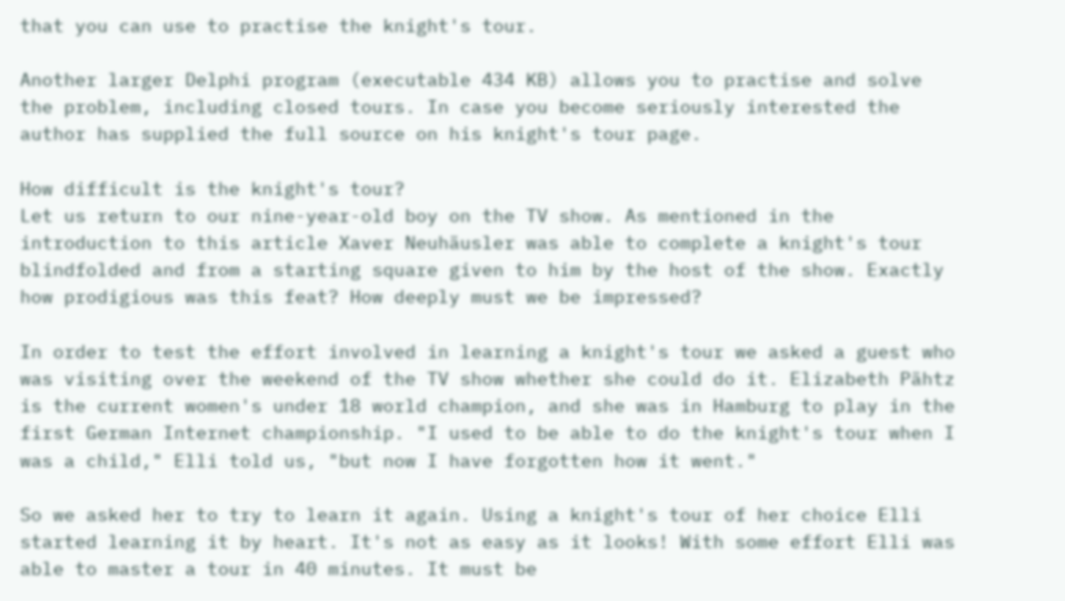that you can use to practise the knight's tour.

Another larger Delphi program (executable 434 KB) allows you to practise and solve the problem, including closed tours. In case you become seriously interested the author has supplied the full source on his knight's tour page.

How difficult is the knight's tour?
Let us return to our nine-year-old boy on the TV show. As mentioned in the introduction to this article Xaver Neuhäusler was able to complete a knight's tour blindfolded and from a starting square given to him by the host of the show. Exactly how prodigious was this feat? How deeply must we be impressed?

In order to test the effort involved in learning a knight's tour we asked a guest who was visiting over the weekend of the TV show whether she could do it. Elizabeth Pähtz is the current women's under 18 world champion, and she was in Hamburg to play in the first German Internet championship. "I used to be able to do the knight's tour when I was a child," Elli told us, "but now I have forgotten how it went."

So we asked her to try to learn it again. Using a knight's tour of her choice Elli started learning it by heart. It's not as easy as it looks! With some effort Elli was able to master a tour in 40 minutes. It must be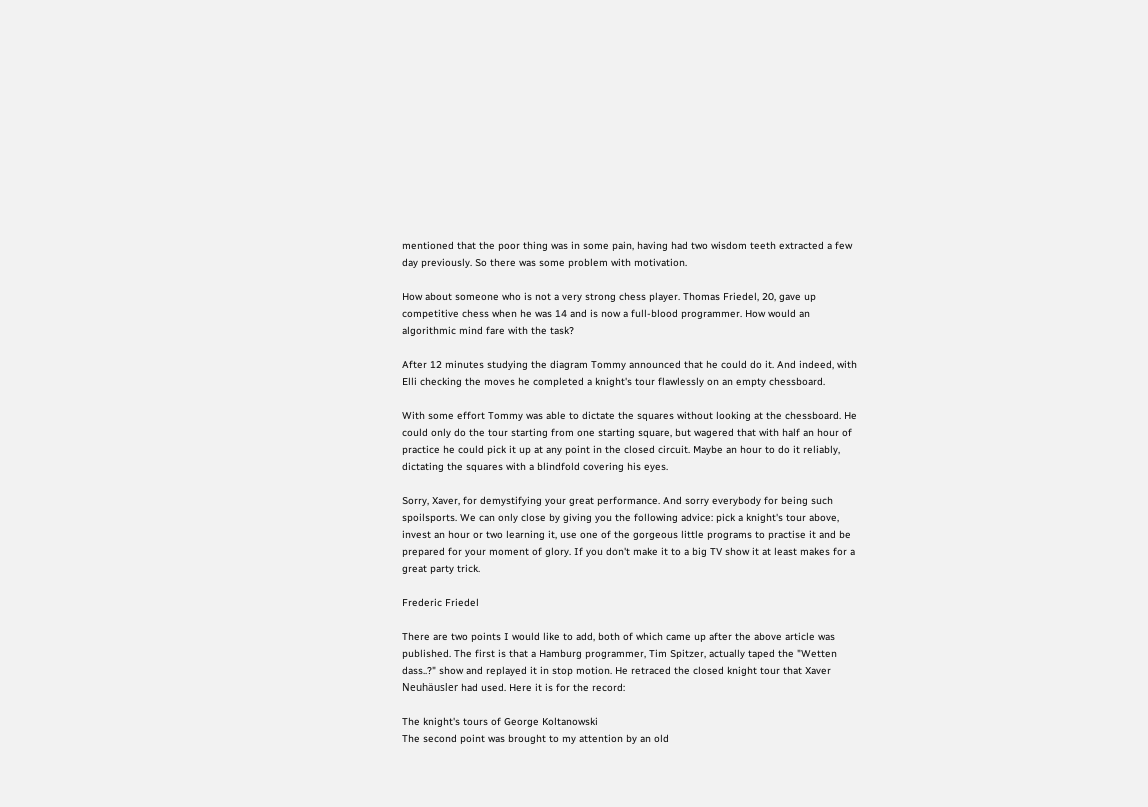mentioned that the poor thing was in some pain, having had two wisdom teeth extracted a few day previously. So there was some problem with motivation.

How about someone who is not a very strong chess player. Thomas Friedel, 20, gave up competitive chess when he was 14 and is now a full-blood programmer. How would an algorithmic mind fare with the task?

After 12 minutes studying the diagram Tommy announced that he could do it. And indeed, with Elli checking the moves he completed a knight's tour flawlessly on an empty chessboard.

With some effort Tommy was able to dictate the squares without looking at the chessboard. He could only do the tour starting from one starting square, but wagered that with half an hour of practice he could pick it up at any point in the closed circuit. Maybe an hour to do it reliably, dictating the squares with a blindfold covering his eyes.

Sorry, Xaver, for demystifying your great performance. And sorry everybody for being such spoilsports. We can only close by giving you the following advice: pick a knight's tour above, invest an hour or two learning it, use one of the gorgeous little programs to practise it and be prepared for your moment of glory. If you don't make it to a big TV show it at least makes for a great party trick.

Frederic Friedel

There are two points I would like to add, both of which came up after the above article was published. The first is that a Hamburg programmer, Tim Spitzer, actually taped the "Wetten dass..?" show and replayed it in stop motion. He retraced the closed knight tour that Xaver Neuhäusler had used. Here it is for the record:

The knight's tours of George Koltanowski
The second point was brought to my attention by an old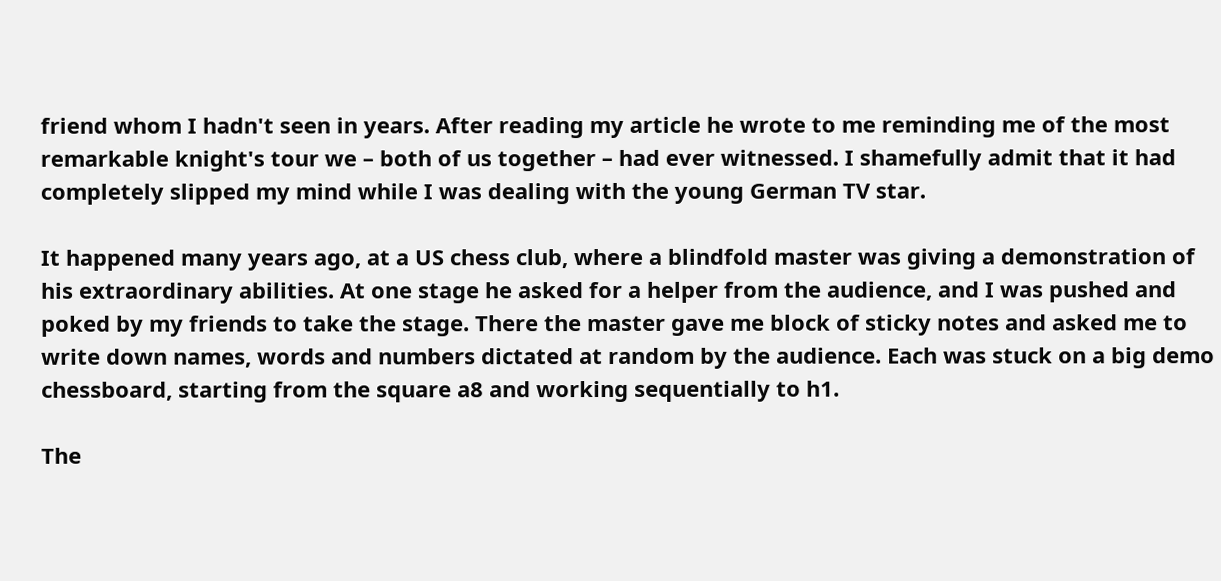friend whom I hadn't seen in years. After reading my article he wrote to me reminding me of the most remarkable knight's tour we – both of us together – had ever witnessed. I shamefully admit that it had completely slipped my mind while I was dealing with the young German TV star.

It happened many years ago, at a US chess club, where a blindfold master was giving a demonstration of his extraordinary abilities. At one stage he asked for a helper from the audience, and I was pushed and poked by my friends to take the stage. There the master gave me block of sticky notes and asked me to write down names, words and numbers dictated at random by the audience. Each was stuck on a big demo chessboard, starting from the square a8 and working sequentially to h1.

The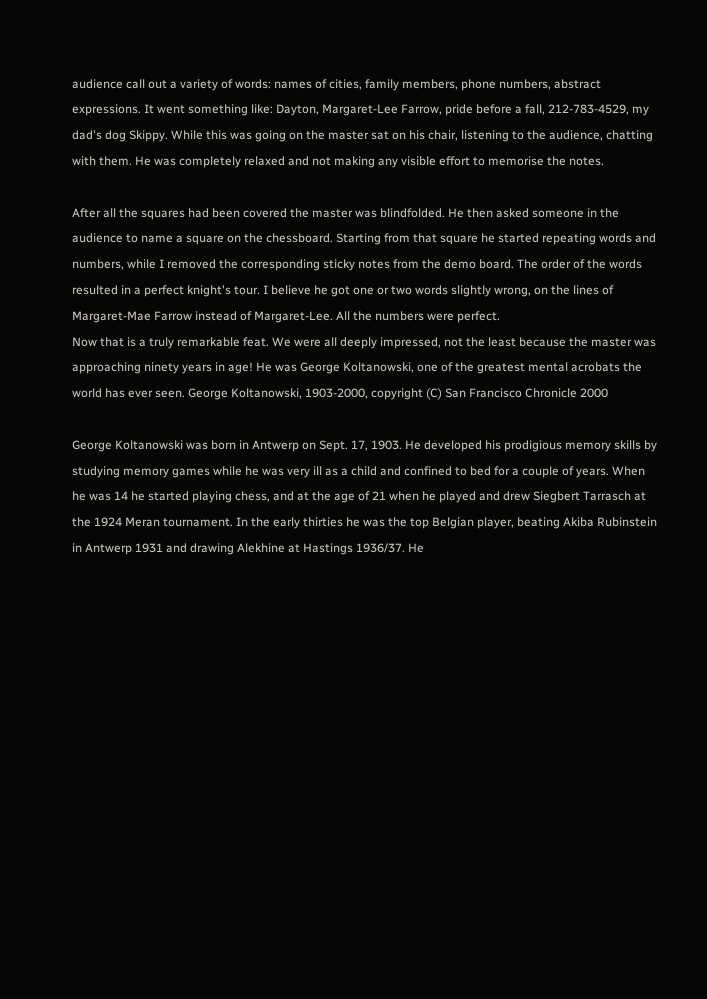audience call out a variety of words: names of cities, family members, phone numbers, abstract expressions. It went something like: Dayton, Margaret-Lee Farrow, pride before a fall, 212-783-4529, my dad's dog Skippy. While this was going on the master sat on his chair, listening to the audience, chatting with them. He was completely relaxed and not making any visible effort to memorise the notes.

After all the squares had been covered the master was blindfolded. He then asked someone in the audience to name a square on the chessboard. Starting from that square he started repeating words and numbers, while I removed the corresponding sticky notes from the demo board. The order of the words resulted in a perfect knight's tour. I believe he got one or two words slightly wrong, on the lines of Margaret-Mae Farrow instead of Margaret-Lee. All the numbers were perfect.
Now that is a truly remarkable feat. We were all deeply impressed, not the least because the master was approaching ninety years in age! He was George Koltanowski, one of the greatest mental acrobats the world has ever seen. George Koltanowski, 1903-2000, copyright (C) San Francisco Chronicle 2000

George Koltanowski was born in Antwerp on Sept. 17, 1903. He developed his prodigious memory skills by studying memory games while he was very ill as a child and confined to bed for a couple of years. When he was 14 he started playing chess, and at the age of 21 when he played and drew Siegbert Tarrasch at the 1924 Meran tournament. In the early thirties he was the top Belgian player, beating Akiba Rubinstein in Antwerp 1931 and drawing Alekhine at Hastings 1936/37. He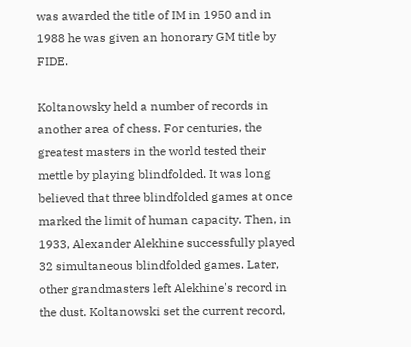was awarded the title of IM in 1950 and in 1988 he was given an honorary GM title by FIDE.

Koltanowsky held a number of records in another area of chess. For centuries, the greatest masters in the world tested their mettle by playing blindfolded. It was long believed that three blindfolded games at once marked the limit of human capacity. Then, in 1933, Alexander Alekhine successfully played 32 simultaneous blindfolded games. Later, other grandmasters left Alekhine's record in the dust. Koltanowski set the current record,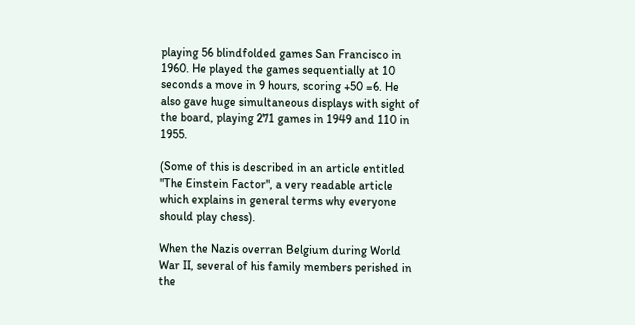playing 56 blindfolded games San Francisco in 1960. He played the games sequentially at 10 seconds a move in 9 hours, scoring +50 =6. He also gave huge simultaneous displays with sight of the board, playing 271 games in 1949 and 110 in 1955.

(Some of this is described in an article entitled "The Einstein Factor", a very readable article which explains in general terms why everyone should play chess).

When the Nazis overran Belgium during World War II, several of his family members perished in the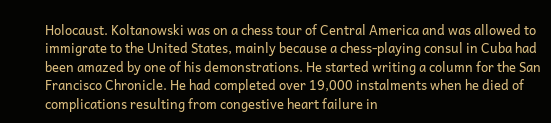Holocaust. Koltanowski was on a chess tour of Central America and was allowed to immigrate to the United States, mainly because a chess-playing consul in Cuba had been amazed by one of his demonstrations. He started writing a column for the San Francisco Chronicle. He had completed over 19,000 instalments when he died of complications resulting from congestive heart failure in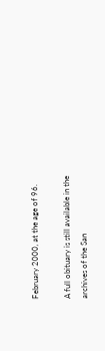February 2000, at the age of 96.

A full obituary is still available in the archives of the San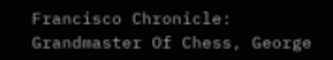Francisco Chronicle: Grandmaster Of Chess, George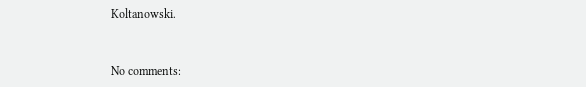Koltanowski.


No comments: